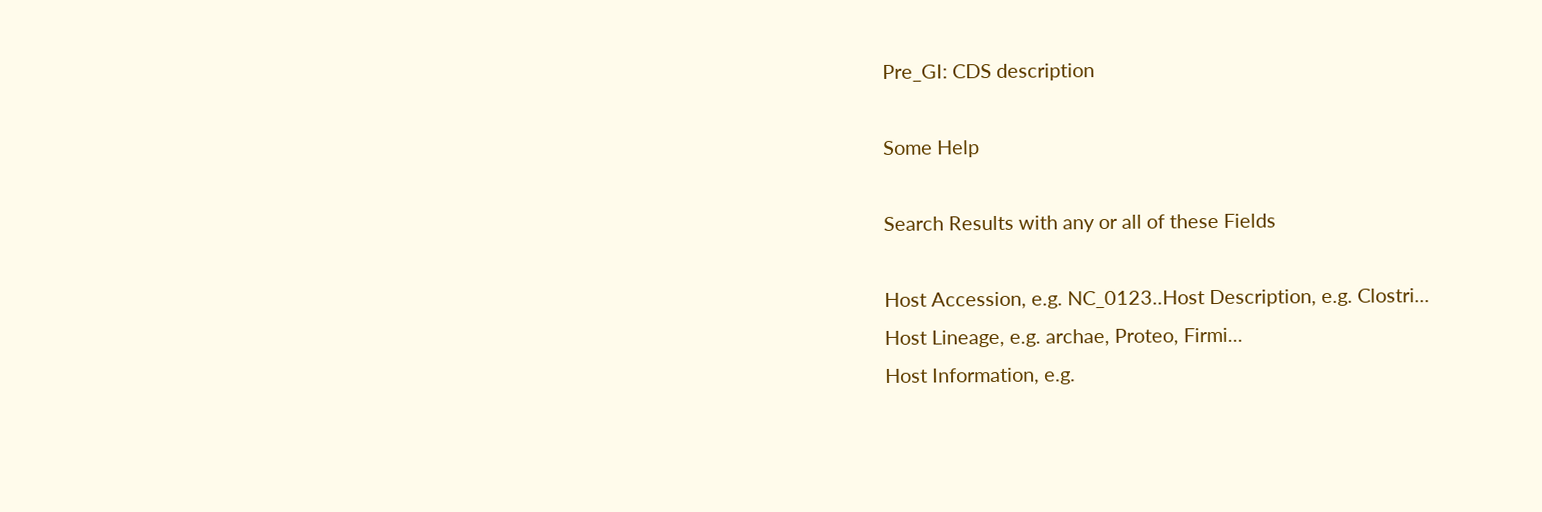Pre_GI: CDS description

Some Help

Search Results with any or all of these Fields

Host Accession, e.g. NC_0123..Host Description, e.g. Clostri...
Host Lineage, e.g. archae, Proteo, Firmi...
Host Information, e.g.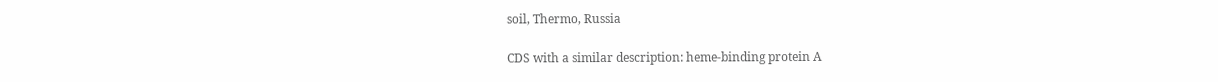soil, Thermo, Russia

CDS with a similar description: heme-binding protein A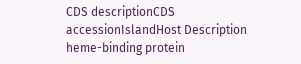CDS descriptionCDS accessionIslandHost Description
heme-binding protein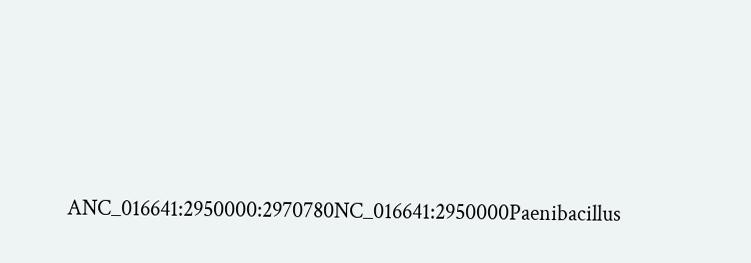ANC_016641:2950000:2970780NC_016641:2950000Paenibacillus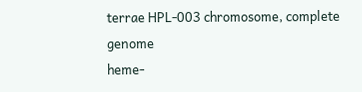terrae HPL-003 chromosome, complete genome
heme-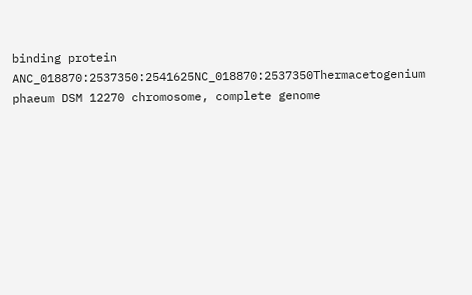binding protein ANC_018870:2537350:2541625NC_018870:2537350Thermacetogenium phaeum DSM 12270 chromosome, complete genome